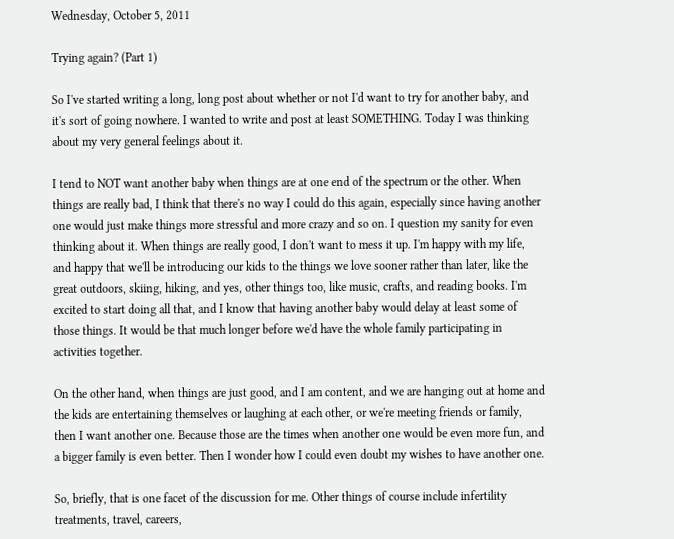Wednesday, October 5, 2011

Trying again? (Part 1)

So I've started writing a long, long post about whether or not I'd want to try for another baby, and it's sort of going nowhere. I wanted to write and post at least SOMETHING. Today I was thinking about my very general feelings about it.

I tend to NOT want another baby when things are at one end of the spectrum or the other. When things are really bad, I think that there's no way I could do this again, especially since having another one would just make things more stressful and more crazy and so on. I question my sanity for even thinking about it. When things are really good, I don't want to mess it up. I'm happy with my life, and happy that we'll be introducing our kids to the things we love sooner rather than later, like the great outdoors, skiing, hiking, and yes, other things too, like music, crafts, and reading books. I'm excited to start doing all that, and I know that having another baby would delay at least some of those things. It would be that much longer before we'd have the whole family participating in activities together.

On the other hand, when things are just good, and I am content, and we are hanging out at home and the kids are entertaining themselves or laughing at each other, or we're meeting friends or family, then I want another one. Because those are the times when another one would be even more fun, and a bigger family is even better. Then I wonder how I could even doubt my wishes to have another one.

So, briefly, that is one facet of the discussion for me. Other things of course include infertility treatments, travel, careers,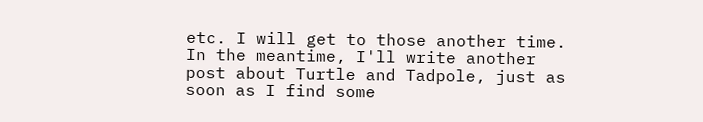etc. I will get to those another time. In the meantime, I'll write another post about Turtle and Tadpole, just as soon as I find some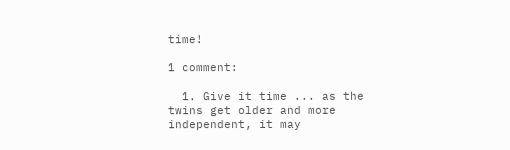time!

1 comment:

  1. Give it time ... as the twins get older and more independent, it may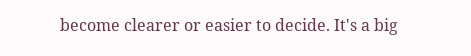become clearer or easier to decide. It's a big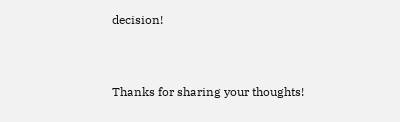decision!


Thanks for sharing your thoughts!